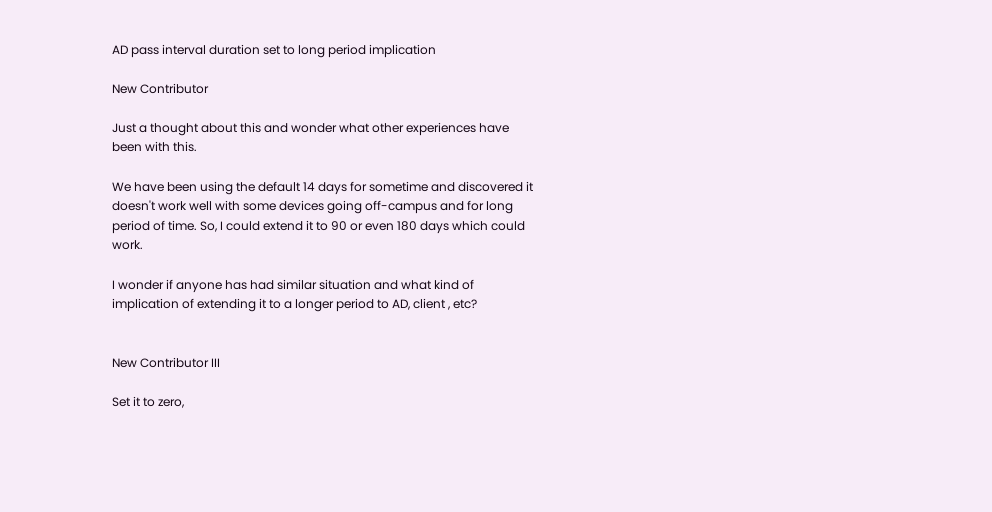AD pass interval duration set to long period implication

New Contributor

Just a thought about this and wonder what other experiences have been with this.

We have been using the default 14 days for sometime and discovered it doesn't work well with some devices going off-campus and for long period of time. So, I could extend it to 90 or even 180 days which could work.

I wonder if anyone has had similar situation and what kind of implication of extending it to a longer period to AD, client , etc?


New Contributor III

Set it to zero,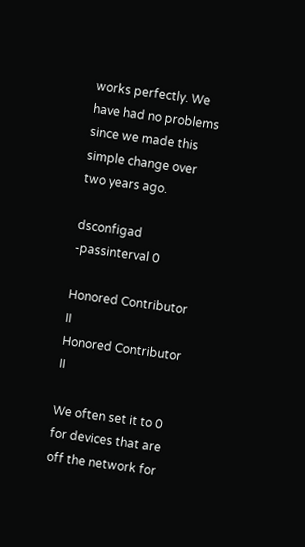works perfectly. We have had no problems since we made this simple change over two years ago.

dsconfigad -passinterval 0

Honored Contributor II
Honored Contributor II

We often set it to 0 for devices that are off the network for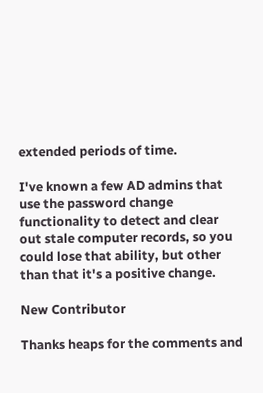extended periods of time.

I've known a few AD admins that use the password change functionality to detect and clear out stale computer records, so you could lose that ability, but other than that it's a positive change.

New Contributor

Thanks heaps for the comments and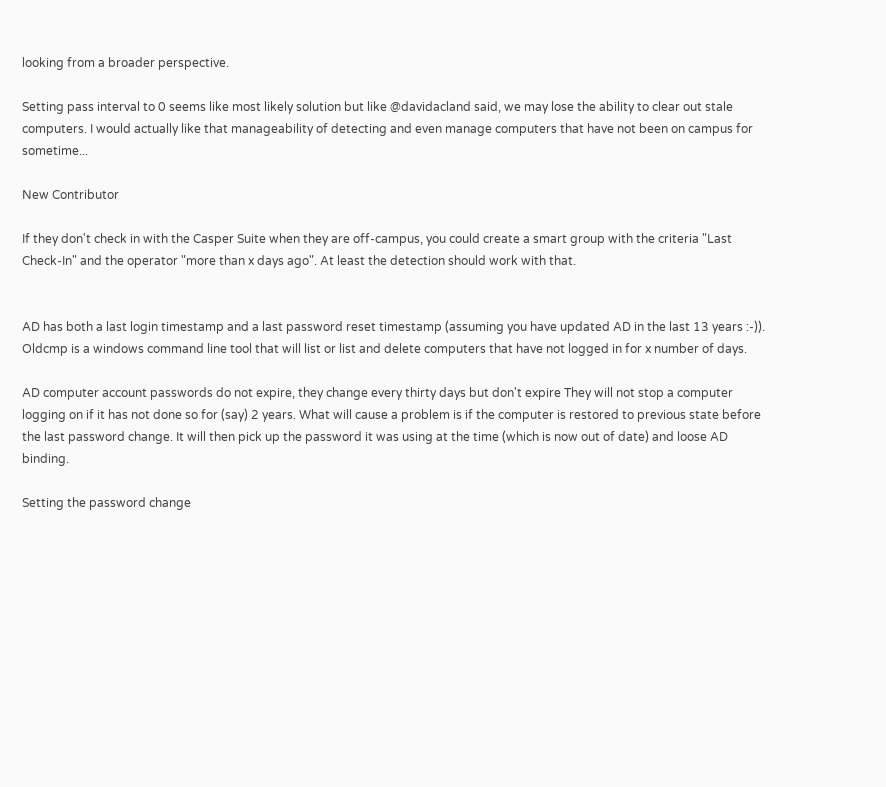looking from a broader perspective.

Setting pass interval to 0 seems like most likely solution but like @davidacland said, we may lose the ability to clear out stale computers. I would actually like that manageability of detecting and even manage computers that have not been on campus for sometime...

New Contributor

If they don't check in with the Casper Suite when they are off-campus, you could create a smart group with the criteria "Last Check-In" and the operator "more than x days ago". At least the detection should work with that.


AD has both a last login timestamp and a last password reset timestamp (assuming you have updated AD in the last 13 years :-)). Oldcmp is a windows command line tool that will list or list and delete computers that have not logged in for x number of days.

AD computer account passwords do not expire, they change every thirty days but don't expire They will not stop a computer logging on if it has not done so for (say) 2 years. What will cause a problem is if the computer is restored to previous state before the last password change. It will then pick up the password it was using at the time (which is now out of date) and loose AD binding.

Setting the password change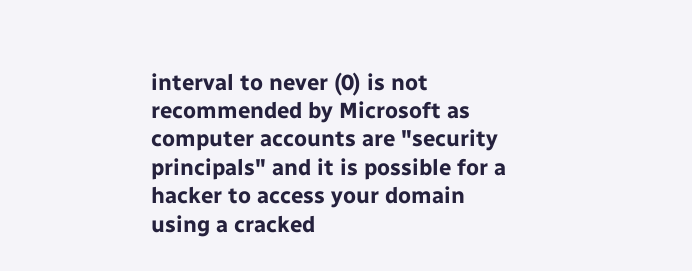interval to never (0) is not recommended by Microsoft as computer accounts are "security principals" and it is possible for a hacker to access your domain using a cracked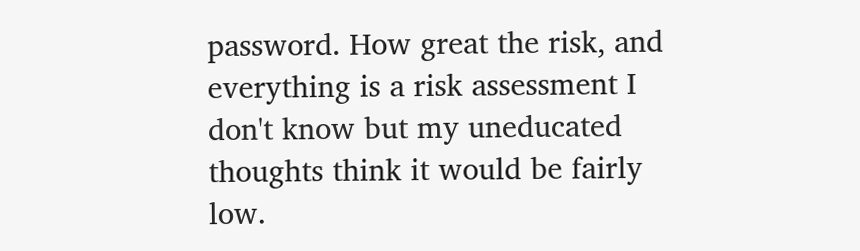password. How great the risk, and everything is a risk assessment I don't know but my uneducated thoughts think it would be fairly low.